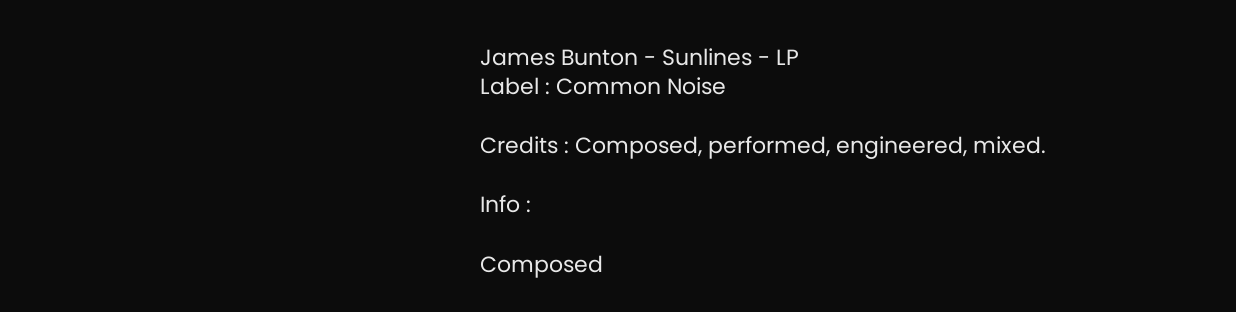James Bunton - Sunlines - LP
Label : Common Noise

Credits : Composed, performed, engineered, mixed.

Info :

Composed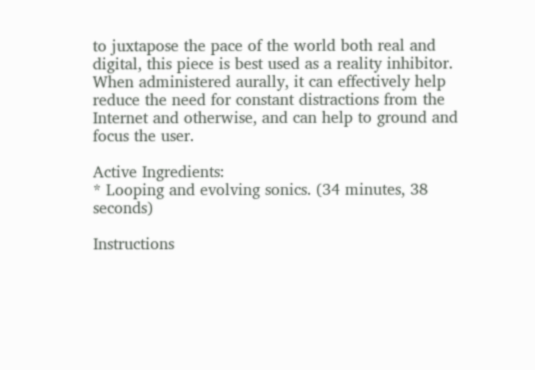to juxtapose the pace of the world both real and digital, this piece is best used as a reality inhibitor. When administered aurally, it can effectively help reduce the need for constant distractions from the Internet and otherwise, and can help to ground and focus the user.

Active Ingredients:
* Looping and evolving sonics. (34 minutes, 38 seconds)

Instructions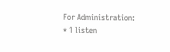For Administration:
* 1 listen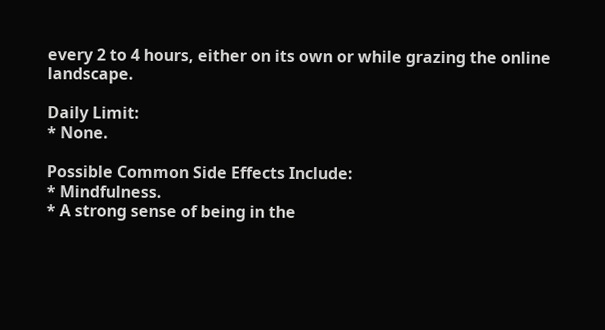every 2 to 4 hours, either on its own or while grazing the online landscape.

Daily Limit:
* None.

Possible Common Side Effects Include:
* Mindfulness.
* A strong sense of being in the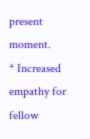present moment.
* Increased empathy for fellow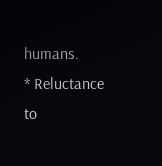humans.
* Reluctance to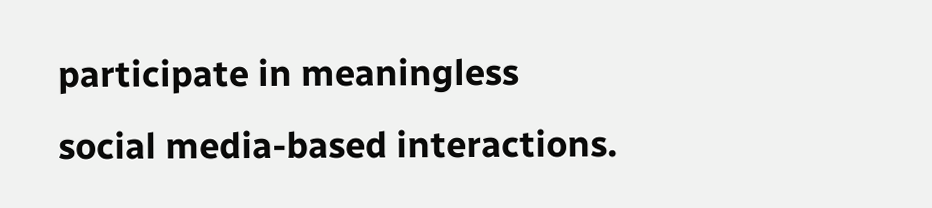participate in meaningless social media-based interactions.